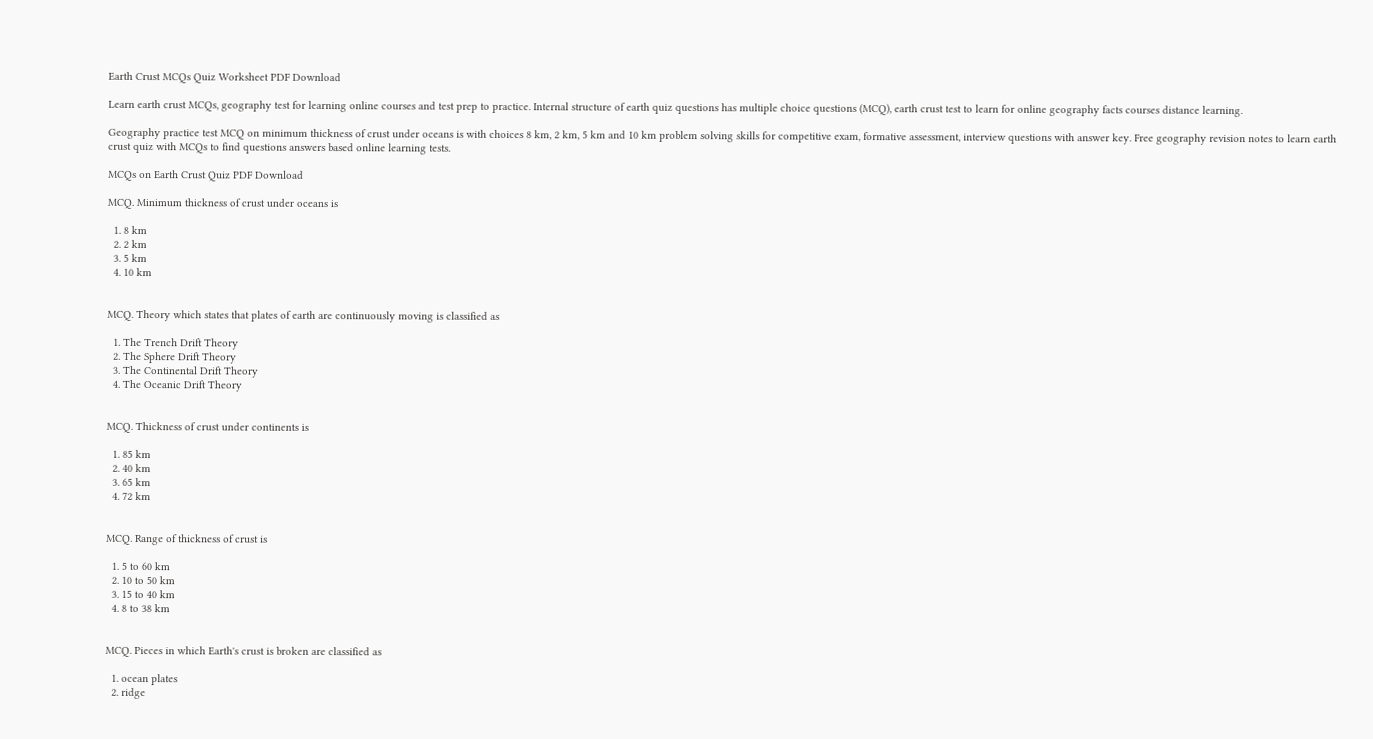Earth Crust MCQs Quiz Worksheet PDF Download

Learn earth crust MCQs, geography test for learning online courses and test prep to practice. Internal structure of earth quiz questions has multiple choice questions (MCQ), earth crust test to learn for online geography facts courses distance learning.

Geography practice test MCQ on minimum thickness of crust under oceans is with choices 8 km, 2 km, 5 km and 10 km problem solving skills for competitive exam, formative assessment, interview questions with answer key. Free geography revision notes to learn earth crust quiz with MCQs to find questions answers based online learning tests.

MCQs on Earth Crust Quiz PDF Download

MCQ. Minimum thickness of crust under oceans is

  1. 8 km
  2. 2 km
  3. 5 km
  4. 10 km


MCQ. Theory which states that plates of earth are continuously moving is classified as

  1. The Trench Drift Theory
  2. The Sphere Drift Theory
  3. The Continental Drift Theory
  4. The Oceanic Drift Theory


MCQ. Thickness of crust under continents is

  1. 85 km
  2. 40 km
  3. 65 km
  4. 72 km


MCQ. Range of thickness of crust is

  1. 5 to 60 km
  2. 10 to 50 km
  3. 15 to 40 km
  4. 8 to 38 km


MCQ. Pieces in which Earth's crust is broken are classified as

  1. ocean plates
  2. ridge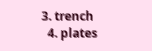3. trench
  4. plates